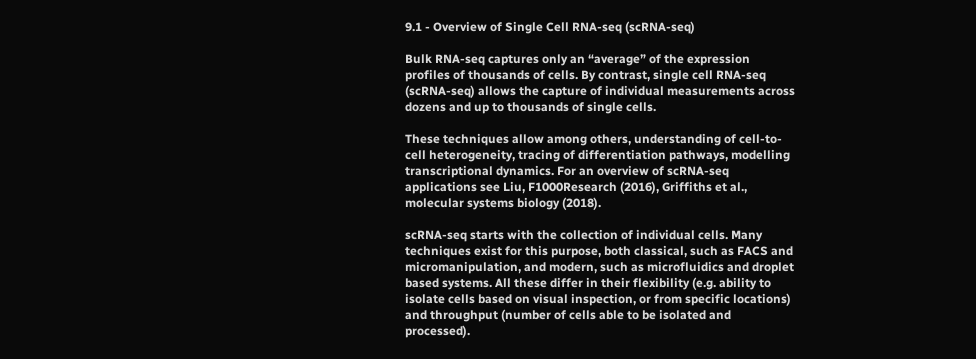9.1 - Overview of Single Cell RNA-seq (scRNA-seq)

Bulk RNA-seq captures only an “average” of the expression profiles of thousands of cells. By contrast, single cell RNA-seq (scRNA-seq) allows the capture of individual measurements across dozens and up to thousands of single cells.

These techniques allow among others, understanding of cell-to-cell heterogeneity, tracing of differentiation pathways, modelling transcriptional dynamics. For an overview of scRNA-seq applications see Liu, F1000Research (2016), Griffiths et al., molecular systems biology (2018).

scRNA-seq starts with the collection of individual cells. Many techniques exist for this purpose, both classical, such as FACS and micromanipulation, and modern, such as microfluidics and droplet based systems. All these differ in their flexibility (e.g. ability to isolate cells based on visual inspection, or from specific locations) and throughput (number of cells able to be isolated and processed).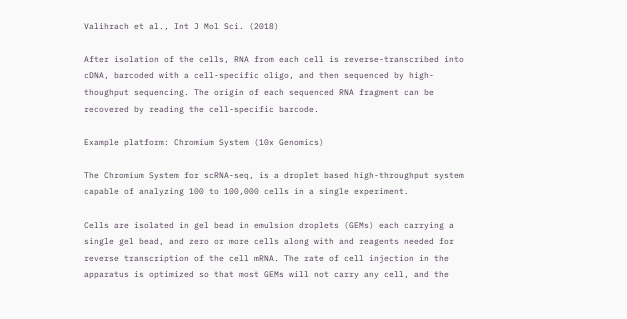Valihrach et al., Int J Mol Sci. (2018)

After isolation of the cells, RNA from each cell is reverse-transcribed into cDNA, barcoded with a cell-specific oligo, and then sequenced by high-thoughput sequencing. The origin of each sequenced RNA fragment can be recovered by reading the cell-specific barcode.

Example platform: Chromium System (10x Genomics)

The Chromium System for scRNA-seq, is a droplet based high-throughput system capable of analyzing 100 to 100,000 cells in a single experiment.

Cells are isolated in gel bead in emulsion droplets (GEMs) each carrying a single gel bead, and zero or more cells along with and reagents needed for reverse transcription of the cell mRNA. The rate of cell injection in the apparatus is optimized so that most GEMs will not carry any cell, and the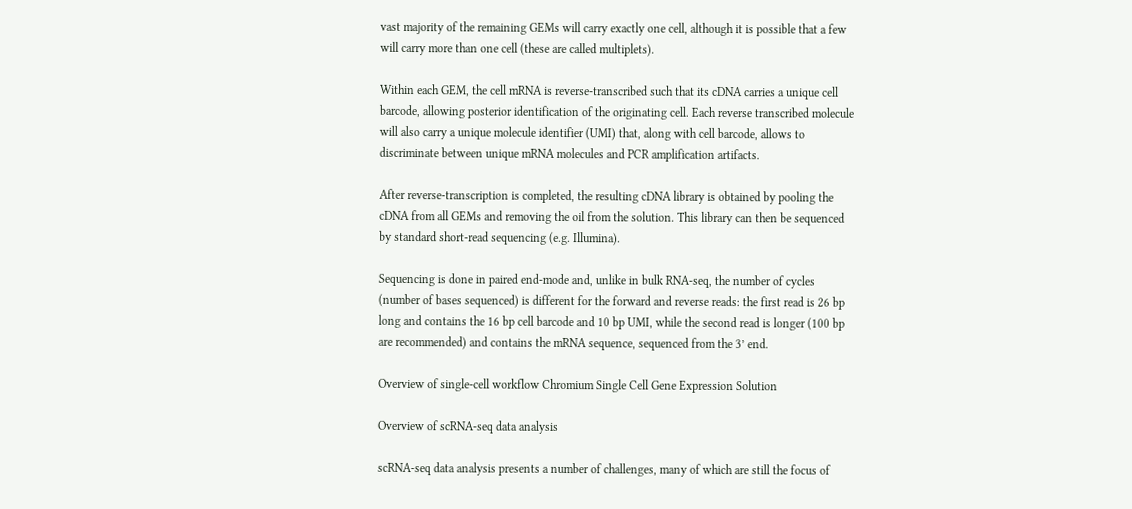vast majority of the remaining GEMs will carry exactly one cell, although it is possible that a few will carry more than one cell (these are called multiplets).

Within each GEM, the cell mRNA is reverse-transcribed such that its cDNA carries a unique cell barcode, allowing posterior identification of the originating cell. Each reverse transcribed molecule will also carry a unique molecule identifier (UMI) that, along with cell barcode, allows to discriminate between unique mRNA molecules and PCR amplification artifacts.

After reverse-transcription is completed, the resulting cDNA library is obtained by pooling the cDNA from all GEMs and removing the oil from the solution. This library can then be sequenced by standard short-read sequencing (e.g. Illumina).

Sequencing is done in paired end-mode and, unlike in bulk RNA-seq, the number of cycles (number of bases sequenced) is different for the forward and reverse reads: the first read is 26 bp long and contains the 16 bp cell barcode and 10 bp UMI, while the second read is longer (100 bp are recommended) and contains the mRNA sequence, sequenced from the 3’ end.

Overview of single-cell workflow Chromium Single Cell Gene Expression Solution

Overview of scRNA-seq data analysis

scRNA-seq data analysis presents a number of challenges, many of which are still the focus of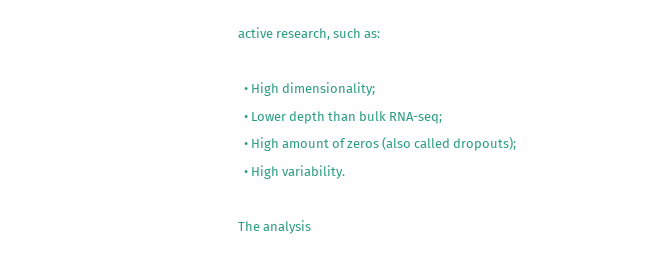active research, such as:

  • High dimensionality;
  • Lower depth than bulk RNA-seq;
  • High amount of zeros (also called dropouts);
  • High variability.

The analysis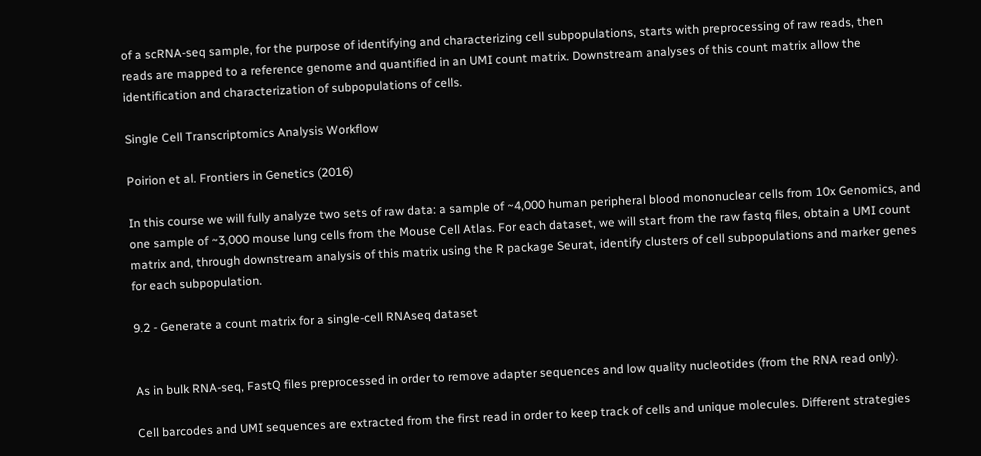of a scRNA-seq sample, for the purpose of identifying and characterizing cell subpopulations, starts with preprocessing of raw reads, then reads are mapped to a reference genome and quantified in an UMI count matrix. Downstream analyses of this count matrix allow the identification and characterization of subpopulations of cells.

Single Cell Transcriptomics Analysis Workflow

Poirion et al. Frontiers in Genetics (2016)

In this course we will fully analyze two sets of raw data: a sample of ~4,000 human peripheral blood mononuclear cells from 10x Genomics, and one sample of ~3,000 mouse lung cells from the Mouse Cell Atlas. For each dataset, we will start from the raw fastq files, obtain a UMI count matrix and, through downstream analysis of this matrix using the R package Seurat, identify clusters of cell subpopulations and marker genes for each subpopulation.

9.2 - Generate a count matrix for a single-cell RNAseq dataset


As in bulk RNA-seq, FastQ files preprocessed in order to remove adapter sequences and low quality nucleotides (from the RNA read only).

Cell barcodes and UMI sequences are extracted from the first read in order to keep track of cells and unique molecules. Different strategies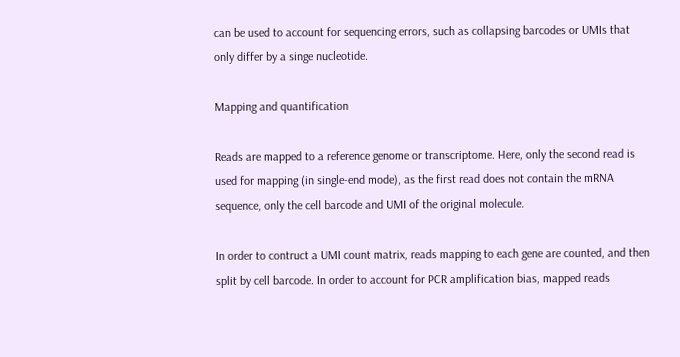can be used to account for sequencing errors, such as collapsing barcodes or UMIs that only differ by a singe nucleotide.

Mapping and quantification

Reads are mapped to a reference genome or transcriptome. Here, only the second read is used for mapping (in single-end mode), as the first read does not contain the mRNA sequence, only the cell barcode and UMI of the original molecule.

In order to contruct a UMI count matrix, reads mapping to each gene are counted, and then split by cell barcode. In order to account for PCR amplification bias, mapped reads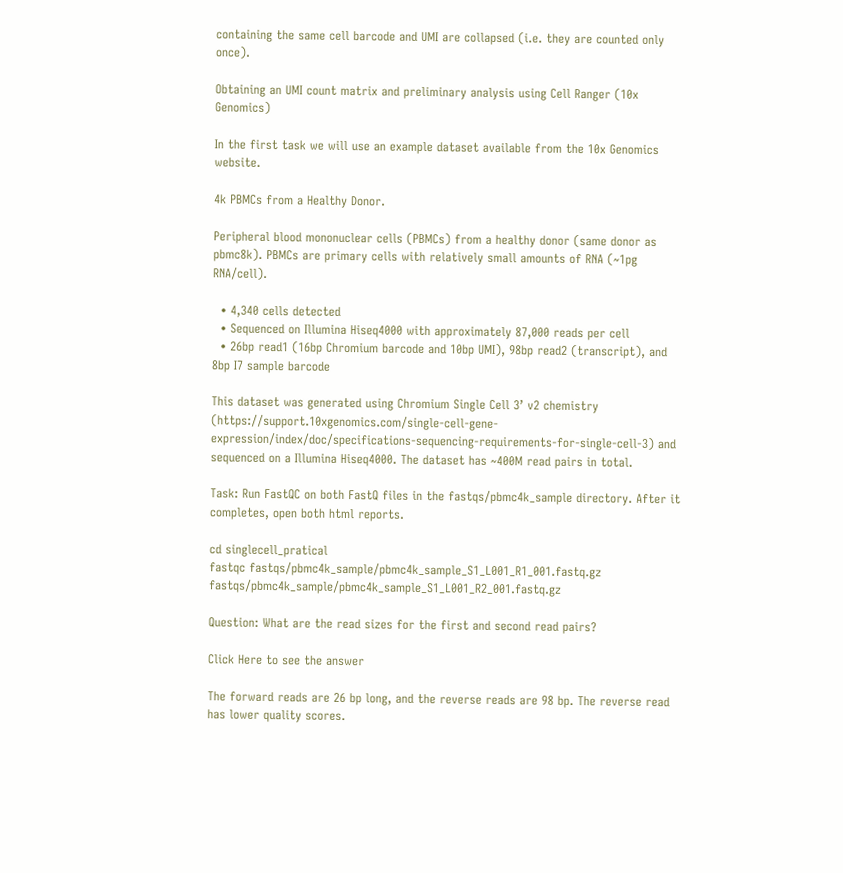containing the same cell barcode and UMI are collapsed (i.e. they are counted only once).

Obtaining an UMI count matrix and preliminary analysis using Cell Ranger (10x Genomics)

In the first task we will use an example dataset available from the 10x Genomics website.

4k PBMCs from a Healthy Donor.

Peripheral blood mononuclear cells (PBMCs) from a healthy donor (same donor as pbmc8k). PBMCs are primary cells with relatively small amounts of RNA (~1pg RNA/cell).

  • 4,340 cells detected
  • Sequenced on Illumina Hiseq4000 with approximately 87,000 reads per cell
  • 26bp read1 (16bp Chromium barcode and 10bp UMI), 98bp read2 (transcript), and 8bp I7 sample barcode

This dataset was generated using Chromium Single Cell 3’ v2 chemistry (https://support.10xgenomics.com/single-cell-gene-expression/index/doc/specifications-sequencing-requirements-for-single-cell-3) and sequenced on a Illumina Hiseq4000. The dataset has ~400M read pairs in total.

Task: Run FastQC on both FastQ files in the fastqs/pbmc4k_sample directory. After it completes, open both html reports.

cd singlecell_pratical
fastqc fastqs/pbmc4k_sample/pbmc4k_sample_S1_L001_R1_001.fastq.gz fastqs/pbmc4k_sample/pbmc4k_sample_S1_L001_R2_001.fastq.gz

Question: What are the read sizes for the first and second read pairs?

Click Here to see the answer

The forward reads are 26 bp long, and the reverse reads are 98 bp. The reverse read has lower quality scores.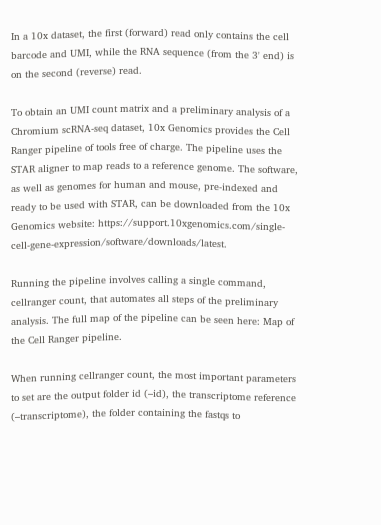In a 10x dataset, the first (forward) read only contains the cell barcode and UMI, while the RNA sequence (from the 3' end) is on the second (reverse) read.

To obtain an UMI count matrix and a preliminary analysis of a Chromium scRNA-seq dataset, 10x Genomics provides the Cell Ranger pipeline of tools free of charge. The pipeline uses the STAR aligner to map reads to a reference genome. The software, as well as genomes for human and mouse, pre-indexed and ready to be used with STAR, can be downloaded from the 10x Genomics website: https://support.10xgenomics.com/single-cell-gene-expression/software/downloads/latest.

Running the pipeline involves calling a single command, cellranger count, that automates all steps of the preliminary analysis. The full map of the pipeline can be seen here: Map of the Cell Ranger pipeline.

When running cellranger count, the most important parameters to set are the output folder id (–id), the transcriptome reference (–transcriptome), the folder containing the fastqs to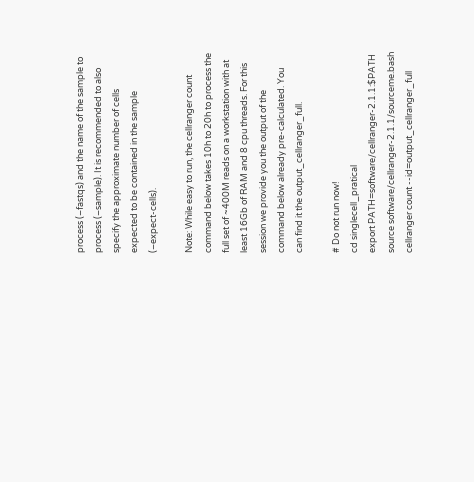process (–fastqs) and the name of the sample to process (–sample). It is recommended to also specify the approximate number of cells expected to be contained in the sample (–expect-cells).

Note: While easy to run, the cellranger count command below takes 10h to 20h to process the full set of ~400M reads on a workstation with at least 16Gb of RAM and 8 cpu threads. For this session we provide you the output of the command below already pre-calculated. You can find it the output_cellranger_full.

# Do not run now!
cd singlecell_pratical
export PATH=software/cellranger-2.1.1:$PATH
source software/cellranger-2.1.1/sourceme.bash
cellranger count --id=output_cellranger_full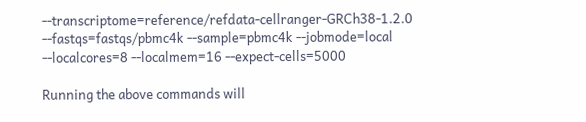--transcriptome=reference/refdata-cellranger-GRCh38-1.2.0 --fastqs=fastqs/pbmc4k --sample=pbmc4k --jobmode=local --localcores=8 --localmem=16 --expect-cells=5000

Running the above commands will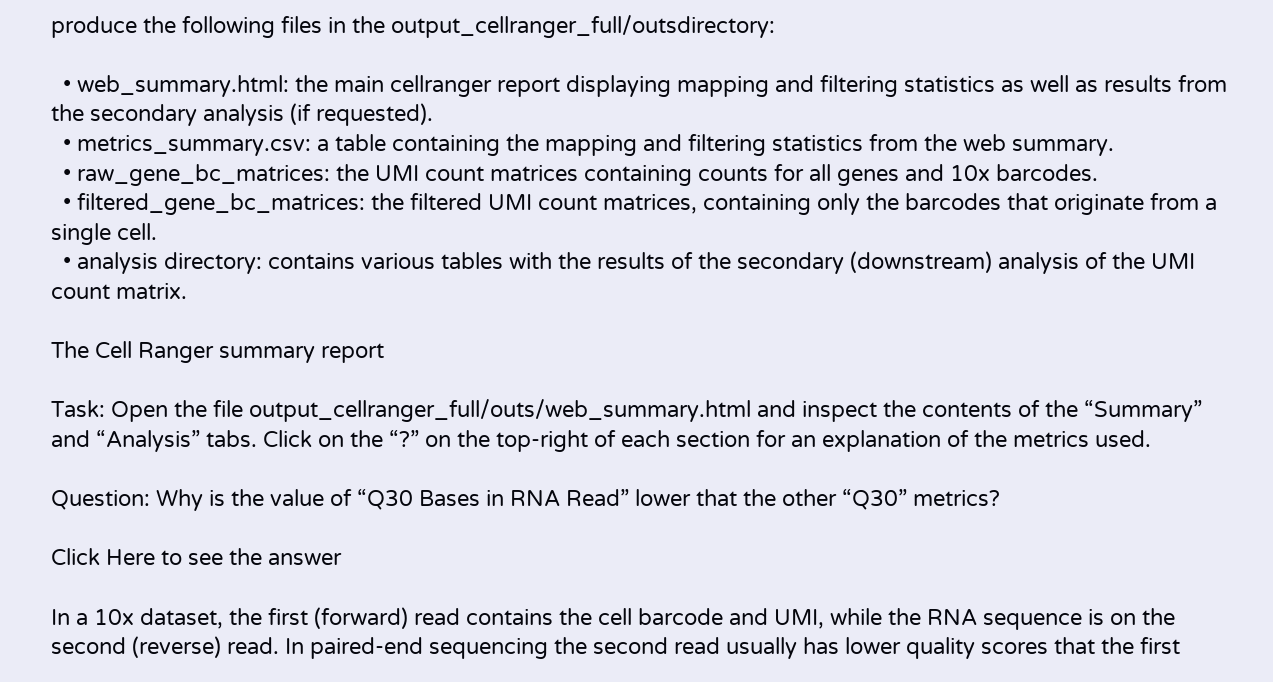produce the following files in the output_cellranger_full/outsdirectory:

  • web_summary.html: the main cellranger report displaying mapping and filtering statistics as well as results from the secondary analysis (if requested).
  • metrics_summary.csv: a table containing the mapping and filtering statistics from the web summary.
  • raw_gene_bc_matrices: the UMI count matrices containing counts for all genes and 10x barcodes.
  • filtered_gene_bc_matrices: the filtered UMI count matrices, containing only the barcodes that originate from a single cell.
  • analysis directory: contains various tables with the results of the secondary (downstream) analysis of the UMI count matrix.

The Cell Ranger summary report

Task: Open the file output_cellranger_full/outs/web_summary.html and inspect the contents of the “Summary” and “Analysis” tabs. Click on the “?” on the top-right of each section for an explanation of the metrics used.

Question: Why is the value of “Q30 Bases in RNA Read” lower that the other “Q30” metrics?

Click Here to see the answer

In a 10x dataset, the first (forward) read contains the cell barcode and UMI, while the RNA sequence is on the second (reverse) read. In paired-end sequencing the second read usually has lower quality scores that the first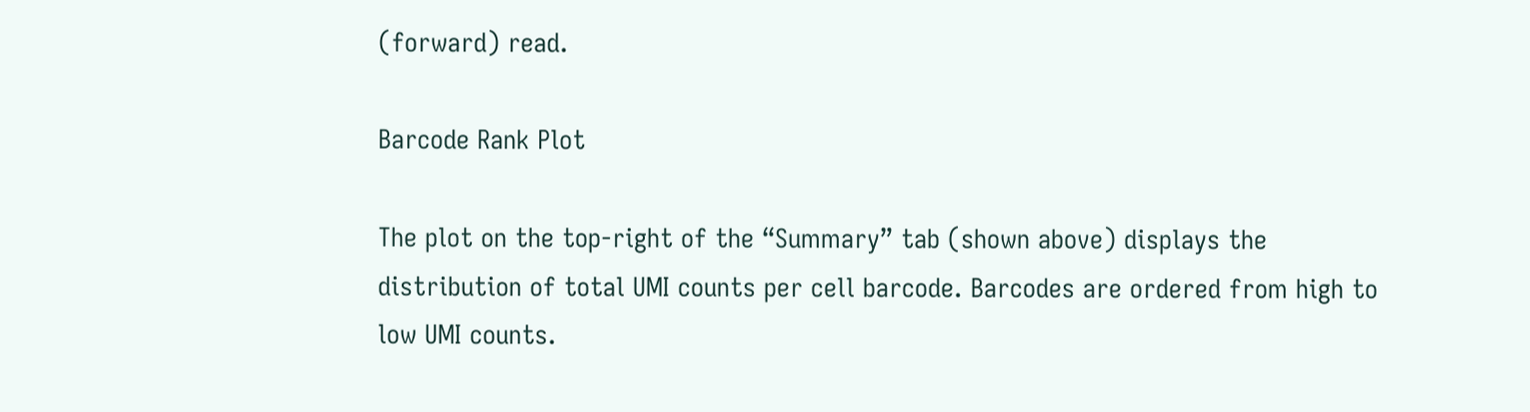(forward) read.

Barcode Rank Plot

The plot on the top-right of the “Summary” tab (shown above) displays the distribution of total UMI counts per cell barcode. Barcodes are ordered from high to low UMI counts.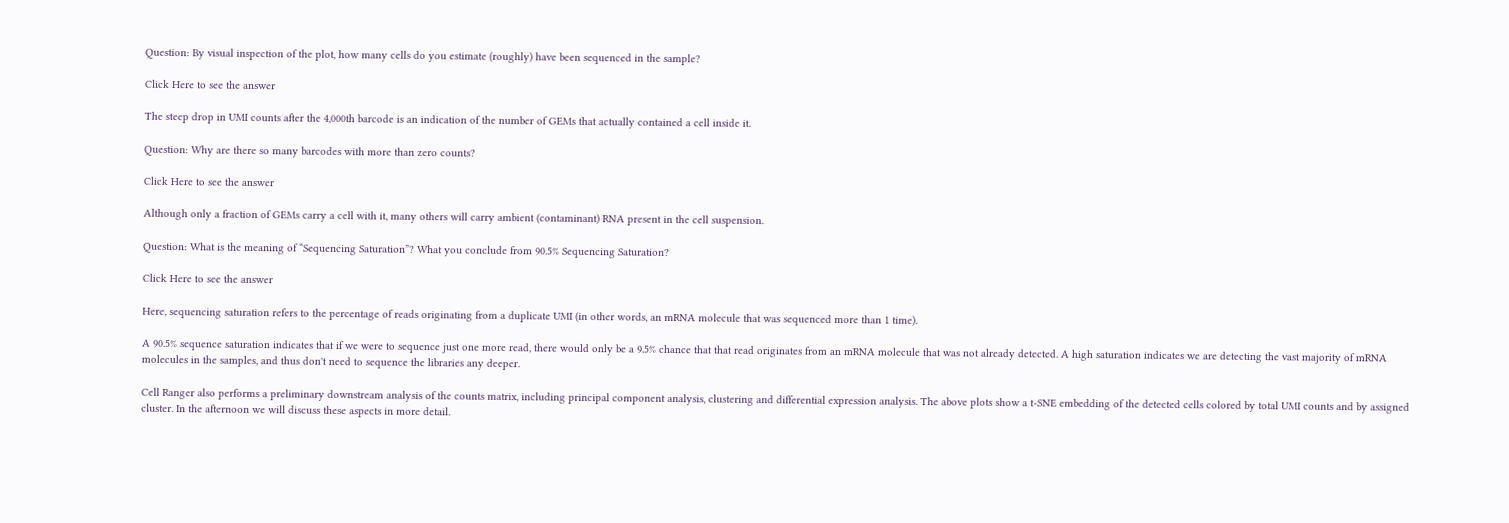Question: By visual inspection of the plot, how many cells do you estimate (roughly) have been sequenced in the sample?

Click Here to see the answer

The steep drop in UMI counts after the 4,000th barcode is an indication of the number of GEMs that actually contained a cell inside it.

Question: Why are there so many barcodes with more than zero counts?

Click Here to see the answer

Although only a fraction of GEMs carry a cell with it, many others will carry ambient (contaminant) RNA present in the cell suspension.

Question: What is the meaning of “Sequencing Saturation”? What you conclude from 90.5% Sequencing Saturation?

Click Here to see the answer

Here, sequencing saturation refers to the percentage of reads originating from a duplicate UMI (in other words, an mRNA molecule that was sequenced more than 1 time).

A 90.5% sequence saturation indicates that if we were to sequence just one more read, there would only be a 9.5% chance that that read originates from an mRNA molecule that was not already detected. A high saturation indicates we are detecting the vast majority of mRNA molecules in the samples, and thus don't need to sequence the libraries any deeper.

Cell Ranger also performs a preliminary downstream analysis of the counts matrix, including principal component analysis, clustering and differential expression analysis. The above plots show a t-SNE embedding of the detected cells colored by total UMI counts and by assigned cluster. In the afternoon we will discuss these aspects in more detail.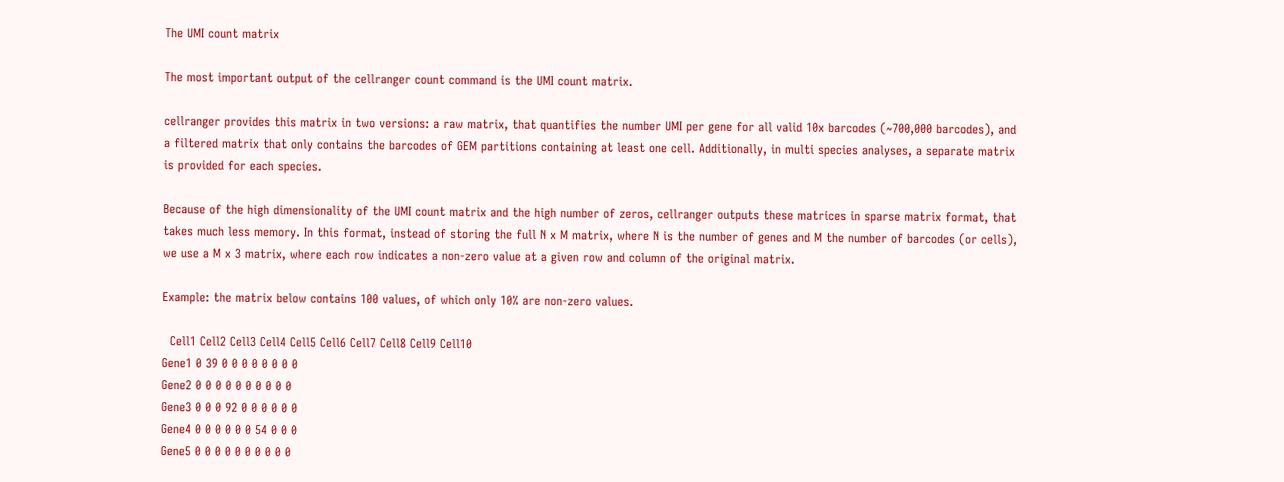The UMI count matrix

The most important output of the cellranger count command is the UMI count matrix.

cellranger provides this matrix in two versions: a raw matrix, that quantifies the number UMI per gene for all valid 10x barcodes (~700,000 barcodes), and a filtered matrix that only contains the barcodes of GEM partitions containing at least one cell. Additionally, in multi species analyses, a separate matrix is provided for each species.

Because of the high dimensionality of the UMI count matrix and the high number of zeros, cellranger outputs these matrices in sparse matrix format, that takes much less memory. In this format, instead of storing the full N x M matrix, where N is the number of genes and M the number of barcodes (or cells), we use a M x 3 matrix, where each row indicates a non-zero value at a given row and column of the original matrix.

Example: the matrix below contains 100 values, of which only 10% are non-zero values.

  Cell1 Cell2 Cell3 Cell4 Cell5 Cell6 Cell7 Cell8 Cell9 Cell10
Gene1 0 39 0 0 0 0 0 0 0 0
Gene2 0 0 0 0 0 0 0 0 0 0
Gene3 0 0 0 92 0 0 0 0 0 0
Gene4 0 0 0 0 0 0 54 0 0 0
Gene5 0 0 0 0 0 0 0 0 0 0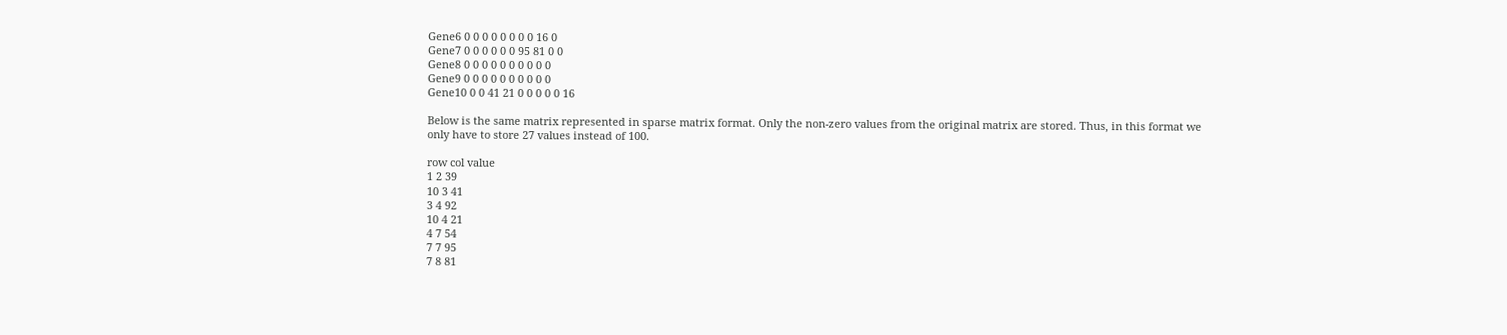Gene6 0 0 0 0 0 0 0 0 16 0
Gene7 0 0 0 0 0 0 95 81 0 0
Gene8 0 0 0 0 0 0 0 0 0 0
Gene9 0 0 0 0 0 0 0 0 0 0
Gene10 0 0 41 21 0 0 0 0 0 16

Below is the same matrix represented in sparse matrix format. Only the non-zero values from the original matrix are stored. Thus, in this format we only have to store 27 values instead of 100.

row col value
1 2 39
10 3 41
3 4 92
10 4 21
4 7 54
7 7 95
7 8 81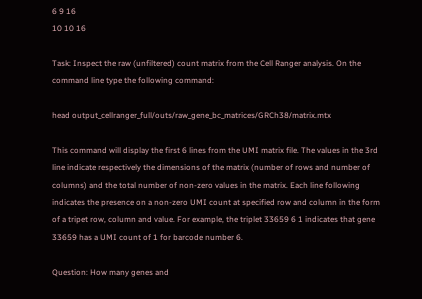6 9 16
10 10 16

Task: Inspect the raw (unfiltered) count matrix from the Cell Ranger analysis. On the command line type the following command:

head output_cellranger_full/outs/raw_gene_bc_matrices/GRCh38/matrix.mtx

This command will display the first 6 lines from the UMI matrix file. The values in the 3rd line indicate respectively the dimensions of the matrix (number of rows and number of columns) and the total number of non-zero values in the matrix. Each line following indicates the presence on a non-zero UMI count at specified row and column in the form of a tripet row, column and value. For example, the triplet 33659 6 1 indicates that gene 33659 has a UMI count of 1 for barcode number 6.

Question: How many genes and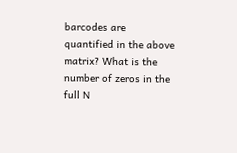barcodes are quantified in the above matrix? What is the number of zeros in the full N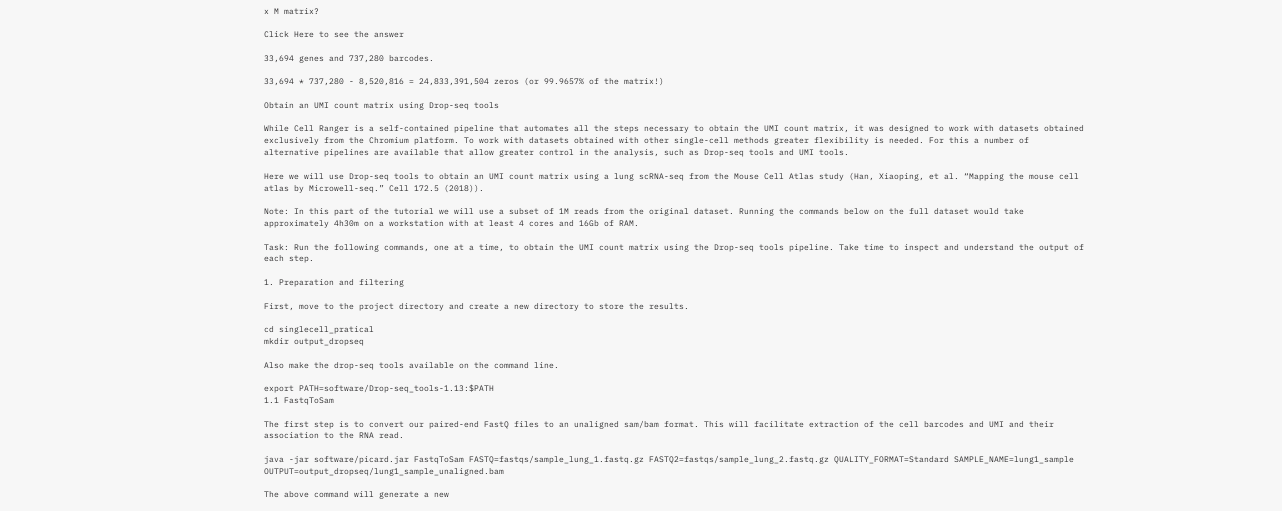x M matrix?

Click Here to see the answer

33,694 genes and 737,280 barcodes.

33,694 * 737,280 - 8,520,816 = 24,833,391,504 zeros (or 99.9657% of the matrix!)

Obtain an UMI count matrix using Drop-seq tools

While Cell Ranger is a self-contained pipeline that automates all the steps necessary to obtain the UMI count matrix, it was designed to work with datasets obtained exclusively from the Chromium platform. To work with datasets obtained with other single-cell methods greater flexibility is needed. For this a number of alternative pipelines are available that allow greater control in the analysis, such as Drop-seq tools and UMI tools.

Here we will use Drop-seq tools to obtain an UMI count matrix using a lung scRNA-seq from the Mouse Cell Atlas study (Han, Xiaoping, et al. “Mapping the mouse cell atlas by Microwell-seq.” Cell 172.5 (2018)).

Note: In this part of the tutorial we will use a subset of 1M reads from the original dataset. Running the commands below on the full dataset would take approximately 4h30m on a workstation with at least 4 cores and 16Gb of RAM.

Task: Run the following commands, one at a time, to obtain the UMI count matrix using the Drop-seq tools pipeline. Take time to inspect and understand the output of each step.

1. Preparation and filtering

First, move to the project directory and create a new directory to store the results.

cd singlecell_pratical
mkdir output_dropseq

Also make the drop-seq tools available on the command line.

export PATH=software/Drop-seq_tools-1.13:$PATH
1.1 FastqToSam

The first step is to convert our paired-end FastQ files to an unaligned sam/bam format. This will facilitate extraction of the cell barcodes and UMI and their association to the RNA read.

java -jar software/picard.jar FastqToSam FASTQ=fastqs/sample_lung_1.fastq.gz FASTQ2=fastqs/sample_lung_2.fastq.gz QUALITY_FORMAT=Standard SAMPLE_NAME=lung1_sample OUTPUT=output_dropseq/lung1_sample_unaligned.bam

The above command will generate a new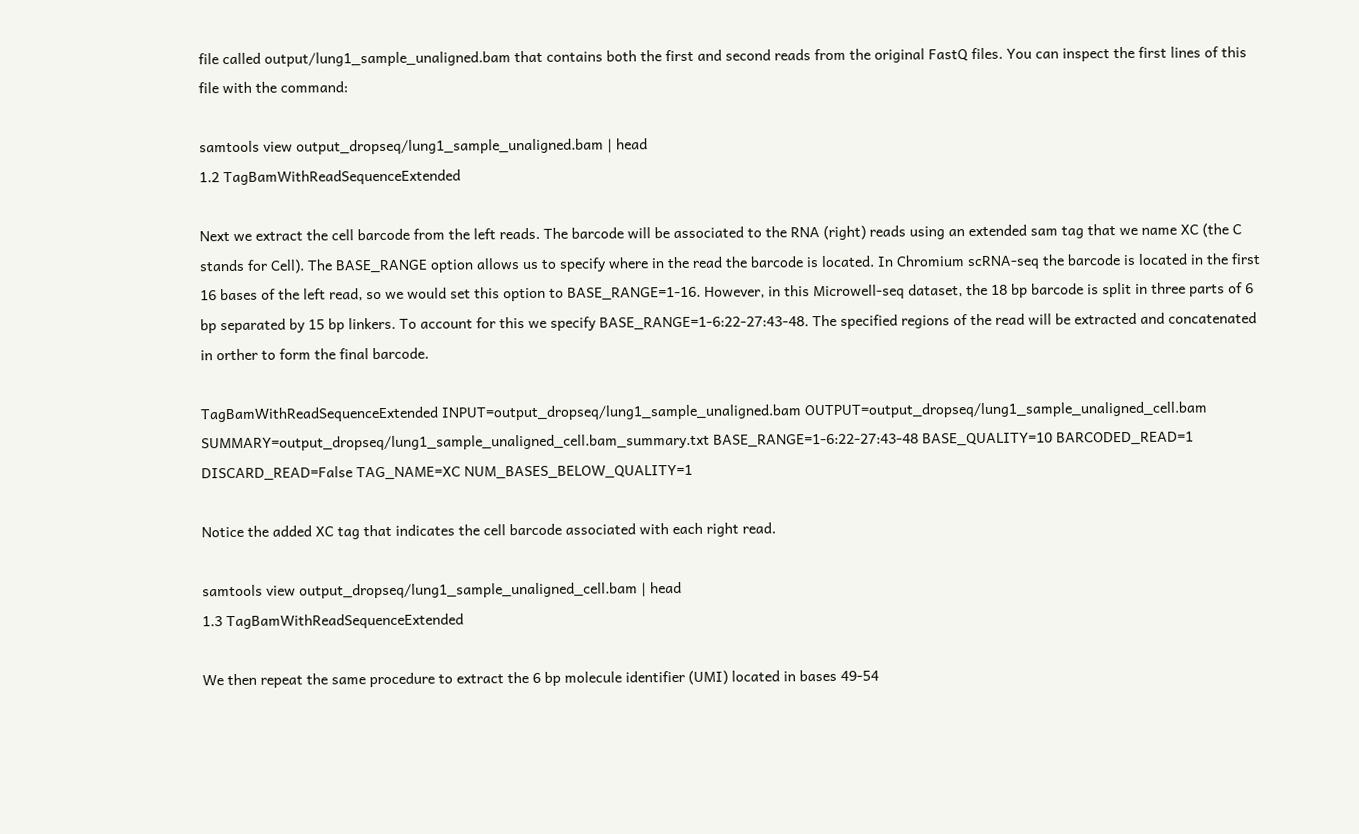file called output/lung1_sample_unaligned.bam that contains both the first and second reads from the original FastQ files. You can inspect the first lines of this file with the command:

samtools view output_dropseq/lung1_sample_unaligned.bam | head
1.2 TagBamWithReadSequenceExtended

Next we extract the cell barcode from the left reads. The barcode will be associated to the RNA (right) reads using an extended sam tag that we name XC (the C stands for Cell). The BASE_RANGE option allows us to specify where in the read the barcode is located. In Chromium scRNA-seq the barcode is located in the first 16 bases of the left read, so we would set this option to BASE_RANGE=1-16. However, in this Microwell-seq dataset, the 18 bp barcode is split in three parts of 6 bp separated by 15 bp linkers. To account for this we specify BASE_RANGE=1-6:22-27:43-48. The specified regions of the read will be extracted and concatenated in orther to form the final barcode.

TagBamWithReadSequenceExtended INPUT=output_dropseq/lung1_sample_unaligned.bam OUTPUT=output_dropseq/lung1_sample_unaligned_cell.bam SUMMARY=output_dropseq/lung1_sample_unaligned_cell.bam_summary.txt BASE_RANGE=1-6:22-27:43-48 BASE_QUALITY=10 BARCODED_READ=1 DISCARD_READ=False TAG_NAME=XC NUM_BASES_BELOW_QUALITY=1

Notice the added XC tag that indicates the cell barcode associated with each right read.

samtools view output_dropseq/lung1_sample_unaligned_cell.bam | head
1.3 TagBamWithReadSequenceExtended

We then repeat the same procedure to extract the 6 bp molecule identifier (UMI) located in bases 49-54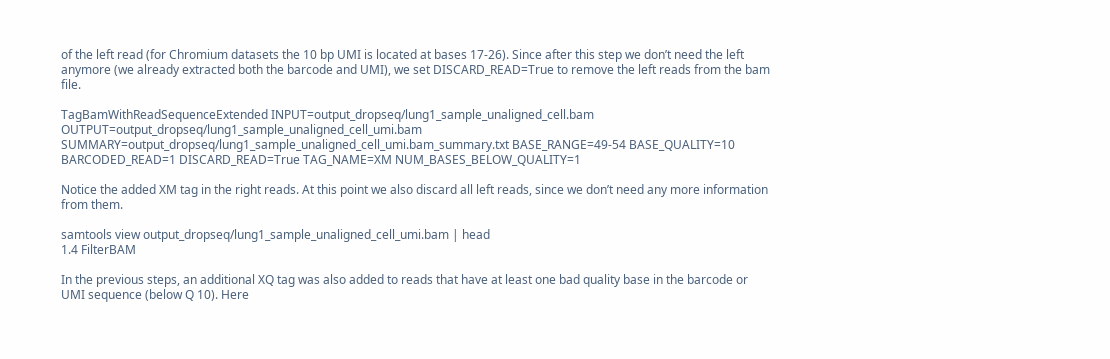of the left read (for Chromium datasets the 10 bp UMI is located at bases 17-26). Since after this step we don’t need the left anymore (we already extracted both the barcode and UMI), we set DISCARD_READ=True to remove the left reads from the bam file.

TagBamWithReadSequenceExtended INPUT=output_dropseq/lung1_sample_unaligned_cell.bam OUTPUT=output_dropseq/lung1_sample_unaligned_cell_umi.bam SUMMARY=output_dropseq/lung1_sample_unaligned_cell_umi.bam_summary.txt BASE_RANGE=49-54 BASE_QUALITY=10 BARCODED_READ=1 DISCARD_READ=True TAG_NAME=XM NUM_BASES_BELOW_QUALITY=1

Notice the added XM tag in the right reads. At this point we also discard all left reads, since we don’t need any more information from them.

samtools view output_dropseq/lung1_sample_unaligned_cell_umi.bam | head
1.4 FilterBAM

In the previous steps, an additional XQ tag was also added to reads that have at least one bad quality base in the barcode or UMI sequence (below Q 10). Here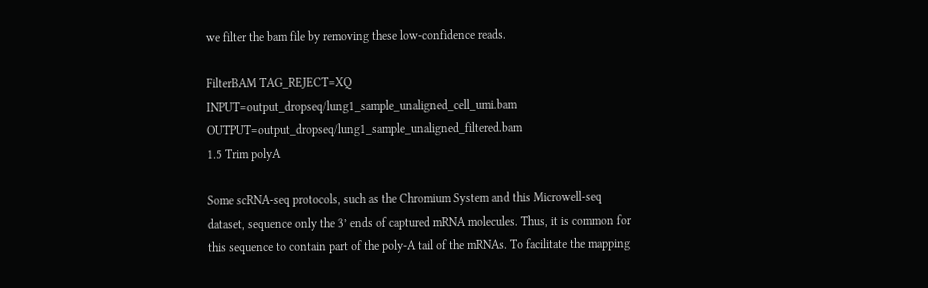we filter the bam file by removing these low-confidence reads.

FilterBAM TAG_REJECT=XQ INPUT=output_dropseq/lung1_sample_unaligned_cell_umi.bam OUTPUT=output_dropseq/lung1_sample_unaligned_filtered.bam
1.5 Trim polyA

Some scRNA-seq protocols, such as the Chromium System and this Microwell-seq dataset, sequence only the 3’ ends of captured mRNA molecules. Thus, it is common for this sequence to contain part of the poly-A tail of the mRNAs. To facilitate the mapping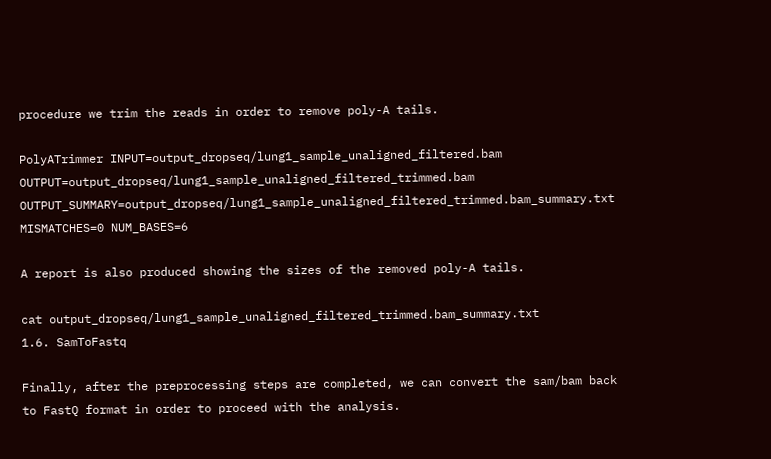procedure we trim the reads in order to remove poly-A tails.

PolyATrimmer INPUT=output_dropseq/lung1_sample_unaligned_filtered.bam OUTPUT=output_dropseq/lung1_sample_unaligned_filtered_trimmed.bam OUTPUT_SUMMARY=output_dropseq/lung1_sample_unaligned_filtered_trimmed.bam_summary.txt MISMATCHES=0 NUM_BASES=6

A report is also produced showing the sizes of the removed poly-A tails.

cat output_dropseq/lung1_sample_unaligned_filtered_trimmed.bam_summary.txt
1.6. SamToFastq

Finally, after the preprocessing steps are completed, we can convert the sam/bam back to FastQ format in order to proceed with the analysis.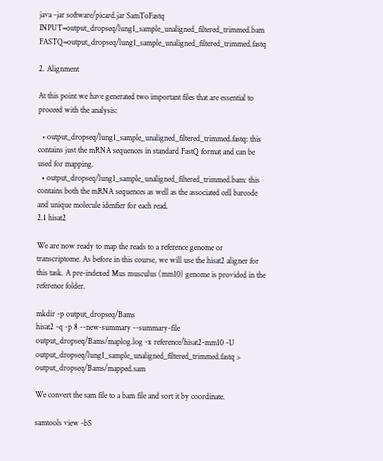java -jar software/picard.jar SamToFastq INPUT=output_dropseq/lung1_sample_unaligned_filtered_trimmed.bam FASTQ=output_dropseq/lung1_sample_unaligned_filtered_trimmed.fastq

2. Alignment

At this point we have generated two important files that are essential to proceed with the analysis:

  • output_dropseq/lung1_sample_unaligned_filtered_trimmed.fastq: this contains just the mRNA sequences in standard FastQ format and can be used for mapping.
  • output_dropseq/lung1_sample_unaligned_filtered_trimmed.bam: this contains both the mRNA sequences as well as the associated cell barcode and unique molecule idenfier for each read.
2.1 hisat2

We are now ready to map the reads to a reference genome or transcriptome. As before in this course, we will use the hisat2 aligner for this task. A pre-indexed Mus musculus (mm10) genome is provided in the reference folder.

mkdir -p output_dropseq/Bams
hisat2 -q -p 8 --new-summary --summary-file output_dropseq/Bams/maplog.log -x reference/hisat2-mm10 -U output_dropseq/lung1_sample_unaligned_filtered_trimmed.fastq > output_dropseq/Bams/mapped.sam

We convert the sam file to a bam file and sort it by coordinate.

samtools view -bS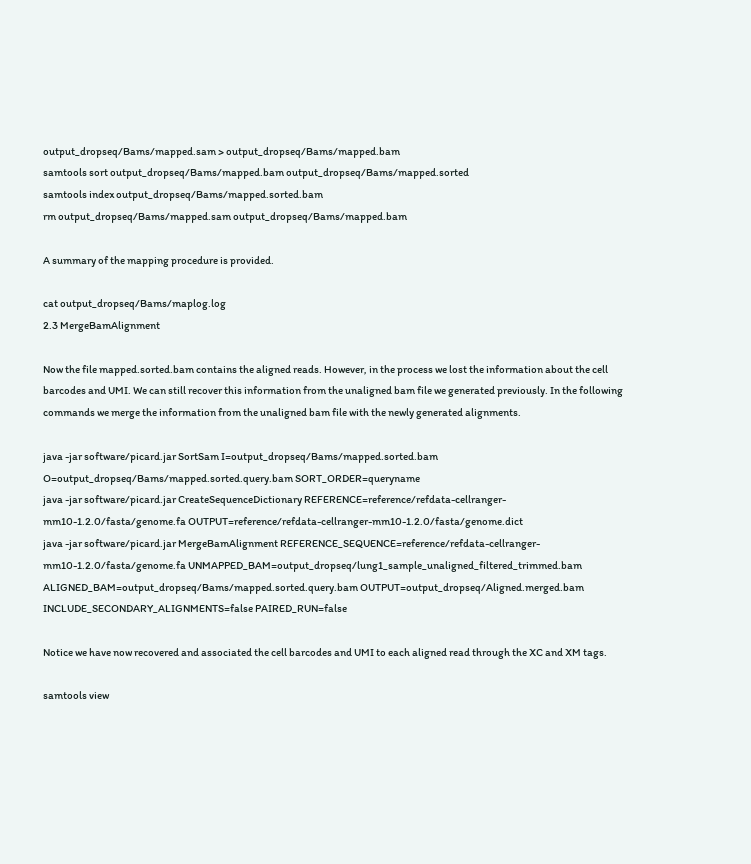output_dropseq/Bams/mapped.sam > output_dropseq/Bams/mapped.bam
samtools sort output_dropseq/Bams/mapped.bam output_dropseq/Bams/mapped.sorted
samtools index output_dropseq/Bams/mapped.sorted.bam
rm output_dropseq/Bams/mapped.sam output_dropseq/Bams/mapped.bam

A summary of the mapping procedure is provided.

cat output_dropseq/Bams/maplog.log
2.3 MergeBamAlignment

Now the file mapped.sorted.bam contains the aligned reads. However, in the process we lost the information about the cell barcodes and UMI. We can still recover this information from the unaligned bam file we generated previously. In the following commands we merge the information from the unaligned bam file with the newly generated alignments.

java -jar software/picard.jar SortSam I=output_dropseq/Bams/mapped.sorted.bam O=output_dropseq/Bams/mapped.sorted.query.bam SORT_ORDER=queryname
java -jar software/picard.jar CreateSequenceDictionary REFERENCE=reference/refdata-cellranger-mm10-1.2.0/fasta/genome.fa OUTPUT=reference/refdata-cellranger-mm10-1.2.0/fasta/genome.dict
java -jar software/picard.jar MergeBamAlignment REFERENCE_SEQUENCE=reference/refdata-cellranger-mm10-1.2.0/fasta/genome.fa UNMAPPED_BAM=output_dropseq/lung1_sample_unaligned_filtered_trimmed.bam ALIGNED_BAM=output_dropseq/Bams/mapped.sorted.query.bam OUTPUT=output_dropseq/Aligned.merged.bam INCLUDE_SECONDARY_ALIGNMENTS=false PAIRED_RUN=false

Notice we have now recovered and associated the cell barcodes and UMI to each aligned read through the XC and XM tags.

samtools view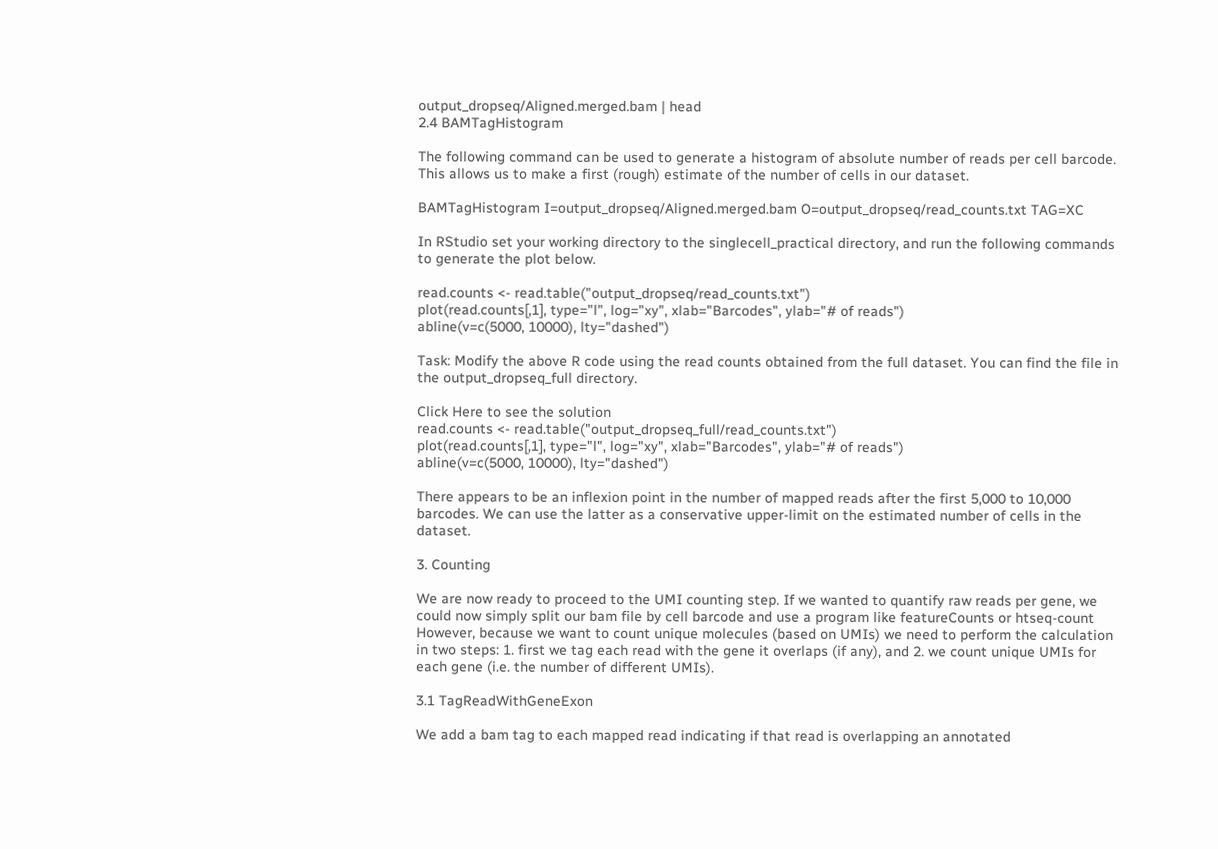output_dropseq/Aligned.merged.bam | head
2.4 BAMTagHistogram

The following command can be used to generate a histogram of absolute number of reads per cell barcode. This allows us to make a first (rough) estimate of the number of cells in our dataset.

BAMTagHistogram I=output_dropseq/Aligned.merged.bam O=output_dropseq/read_counts.txt TAG=XC

In RStudio set your working directory to the singlecell_practical directory, and run the following commands to generate the plot below.

read.counts <- read.table("output_dropseq/read_counts.txt")
plot(read.counts[,1], type="l", log="xy", xlab="Barcodes", ylab="# of reads")
abline(v=c(5000, 10000), lty="dashed")

Task: Modify the above R code using the read counts obtained from the full dataset. You can find the file in the output_dropseq_full directory.

Click Here to see the solution
read.counts <- read.table("output_dropseq_full/read_counts.txt")
plot(read.counts[,1], type="l", log="xy", xlab="Barcodes", ylab="# of reads")
abline(v=c(5000, 10000), lty="dashed")

There appears to be an inflexion point in the number of mapped reads after the first 5,000 to 10,000 barcodes. We can use the latter as a conservative upper-limit on the estimated number of cells in the dataset.

3. Counting

We are now ready to proceed to the UMI counting step. If we wanted to quantify raw reads per gene, we could now simply split our bam file by cell barcode and use a program like featureCounts or htseq-count However, because we want to count unique molecules (based on UMIs) we need to perform the calculation in two steps: 1. first we tag each read with the gene it overlaps (if any), and 2. we count unique UMIs for each gene (i.e. the number of different UMIs).

3.1 TagReadWithGeneExon

We add a bam tag to each mapped read indicating if that read is overlapping an annotated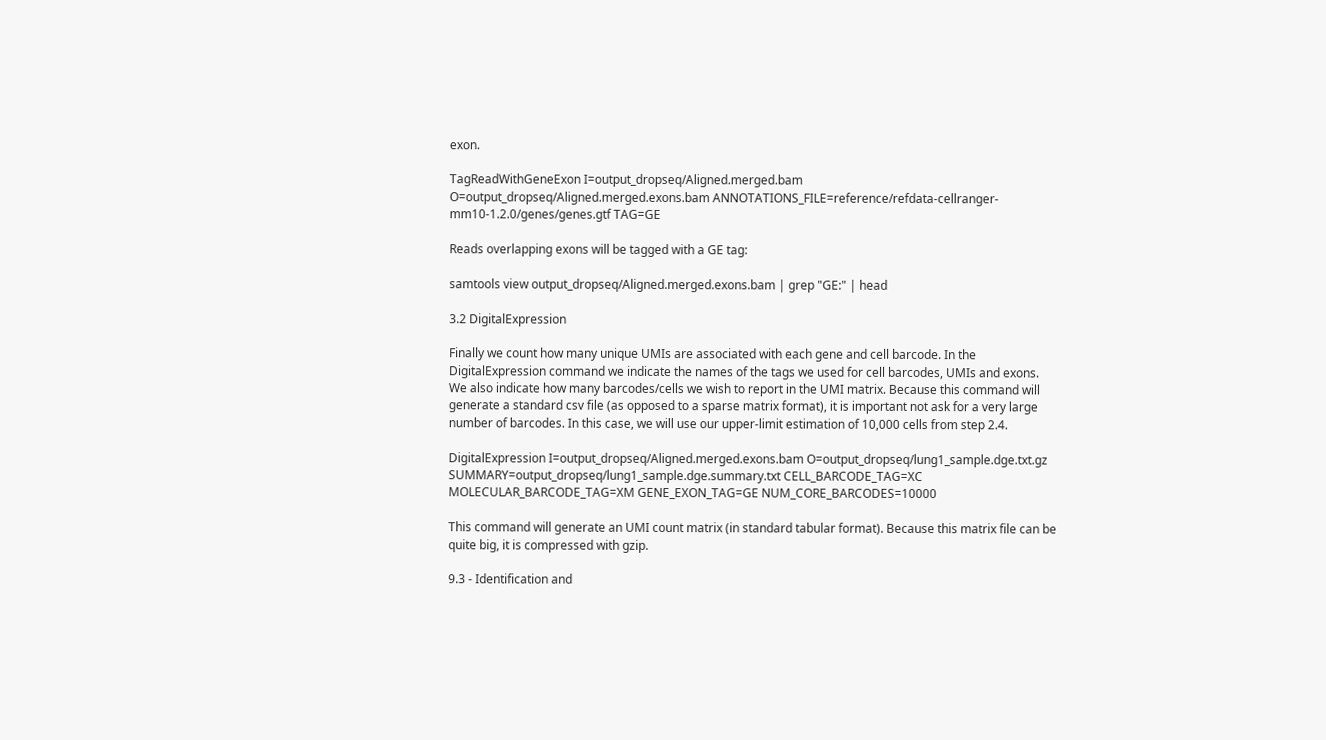exon.

TagReadWithGeneExon I=output_dropseq/Aligned.merged.bam O=output_dropseq/Aligned.merged.exons.bam ANNOTATIONS_FILE=reference/refdata-cellranger-mm10-1.2.0/genes/genes.gtf TAG=GE

Reads overlapping exons will be tagged with a GE tag:

samtools view output_dropseq/Aligned.merged.exons.bam | grep "GE:" | head

3.2 DigitalExpression

Finally we count how many unique UMIs are associated with each gene and cell barcode. In the DigitalExpression command we indicate the names of the tags we used for cell barcodes, UMIs and exons. We also indicate how many barcodes/cells we wish to report in the UMI matrix. Because this command will generate a standard csv file (as opposed to a sparse matrix format), it is important not ask for a very large number of barcodes. In this case, we will use our upper-limit estimation of 10,000 cells from step 2.4.

DigitalExpression I=output_dropseq/Aligned.merged.exons.bam O=output_dropseq/lung1_sample.dge.txt.gz SUMMARY=output_dropseq/lung1_sample.dge.summary.txt CELL_BARCODE_TAG=XC MOLECULAR_BARCODE_TAG=XM GENE_EXON_TAG=GE NUM_CORE_BARCODES=10000

This command will generate an UMI count matrix (in standard tabular format). Because this matrix file can be quite big, it is compressed with gzip.

9.3 - Identification and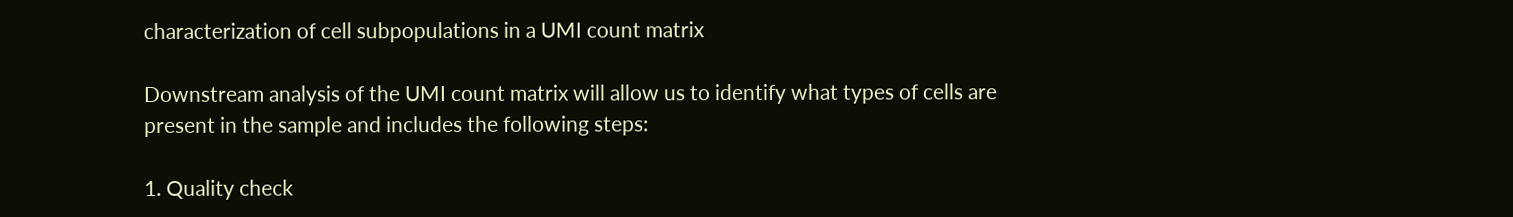characterization of cell subpopulations in a UMI count matrix

Downstream analysis of the UMI count matrix will allow us to identify what types of cells are present in the sample and includes the following steps:

1. Quality check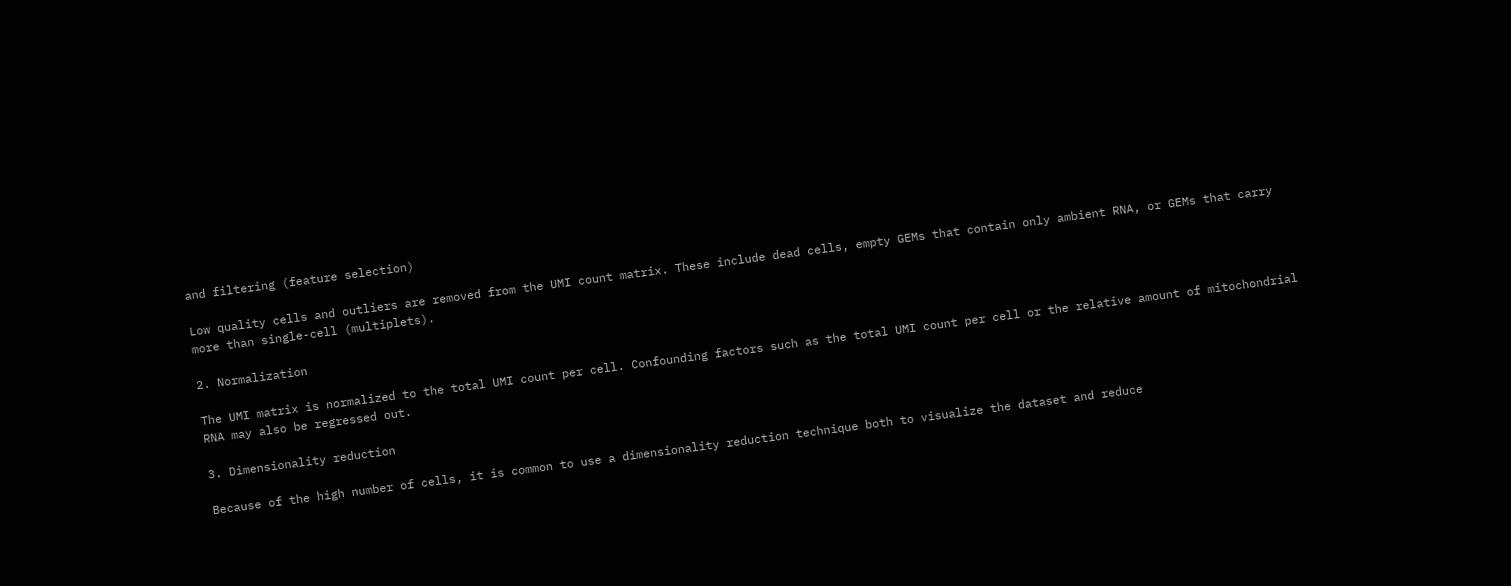and filtering (feature selection)

Low quality cells and outliers are removed from the UMI count matrix. These include dead cells, empty GEMs that contain only ambient RNA, or GEMs that carry more than single-cell (multiplets).

2. Normalization

The UMI matrix is normalized to the total UMI count per cell. Confounding factors such as the total UMI count per cell or the relative amount of mitochondrial RNA may also be regressed out.

3. Dimensionality reduction

Because of the high number of cells, it is common to use a dimensionality reduction technique both to visualize the dataset and reduce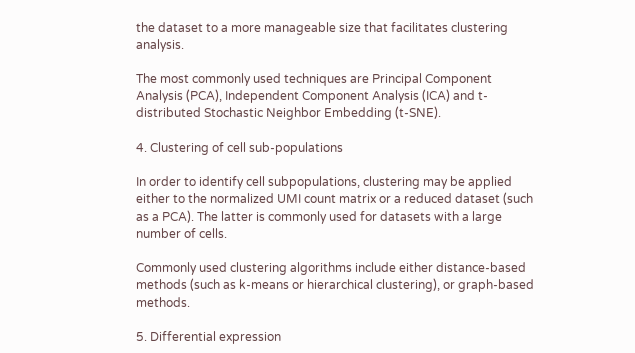the dataset to a more manageable size that facilitates clustering analysis.

The most commonly used techniques are Principal Component Analysis (PCA), Independent Component Analysis (ICA) and t-distributed Stochastic Neighbor Embedding (t-SNE).

4. Clustering of cell sub-populations

In order to identify cell subpopulations, clustering may be applied either to the normalized UMI count matrix or a reduced dataset (such as a PCA). The latter is commonly used for datasets with a large number of cells.

Commonly used clustering algorithms include either distance-based methods (such as k-means or hierarchical clustering), or graph-based methods.

5. Differential expression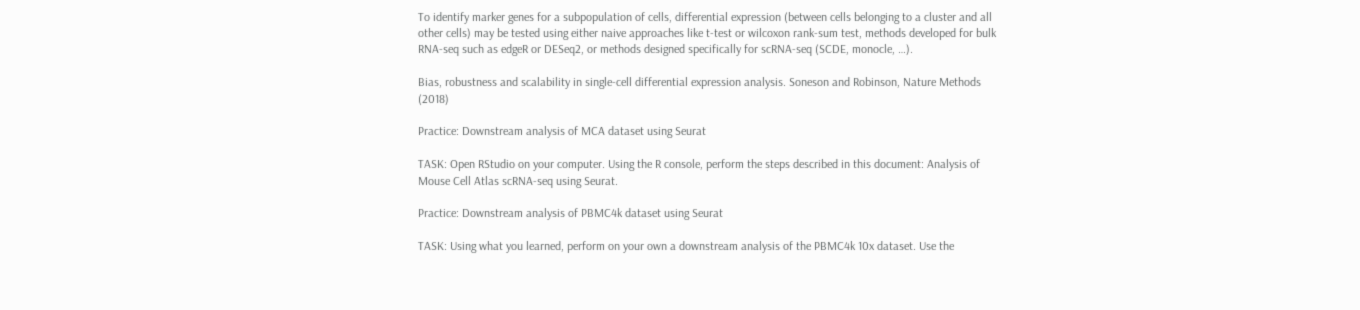To identify marker genes for a subpopulation of cells, differential expression (between cells belonging to a cluster and all other cells) may be tested using either naive approaches like t-test or wilcoxon rank-sum test, methods developed for bulk RNA-seq such as edgeR or DESeq2, or methods designed specifically for scRNA-seq (SCDE, monocle, …).

Bias, robustness and scalability in single-cell differential expression analysis. Soneson and Robinson, Nature Methods (2018)

Practice: Downstream analysis of MCA dataset using Seurat

TASK: Open RStudio on your computer. Using the R console, perform the steps described in this document: Analysis of Mouse Cell Atlas scRNA-seq using Seurat.

Practice: Downstream analysis of PBMC4k dataset using Seurat

TASK: Using what you learned, perform on your own a downstream analysis of the PBMC4k 10x dataset. Use the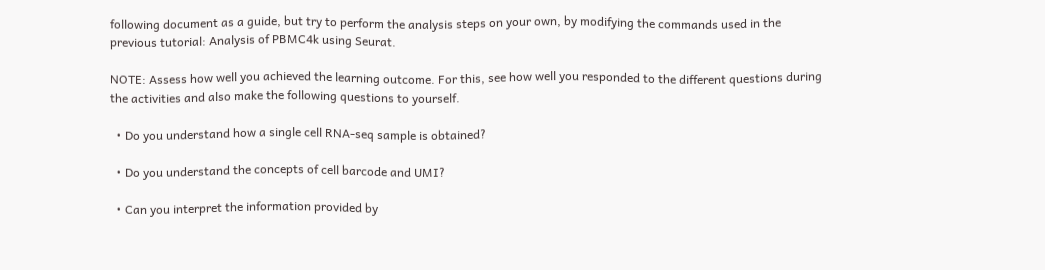following document as a guide, but try to perform the analysis steps on your own, by modifying the commands used in the previous tutorial: Analysis of PBMC4k using Seurat.

NOTE: Assess how well you achieved the learning outcome. For this, see how well you responded to the different questions during the activities and also make the following questions to yourself.

  • Do you understand how a single cell RNA-seq sample is obtained?

  • Do you understand the concepts of cell barcode and UMI?

  • Can you interpret the information provided by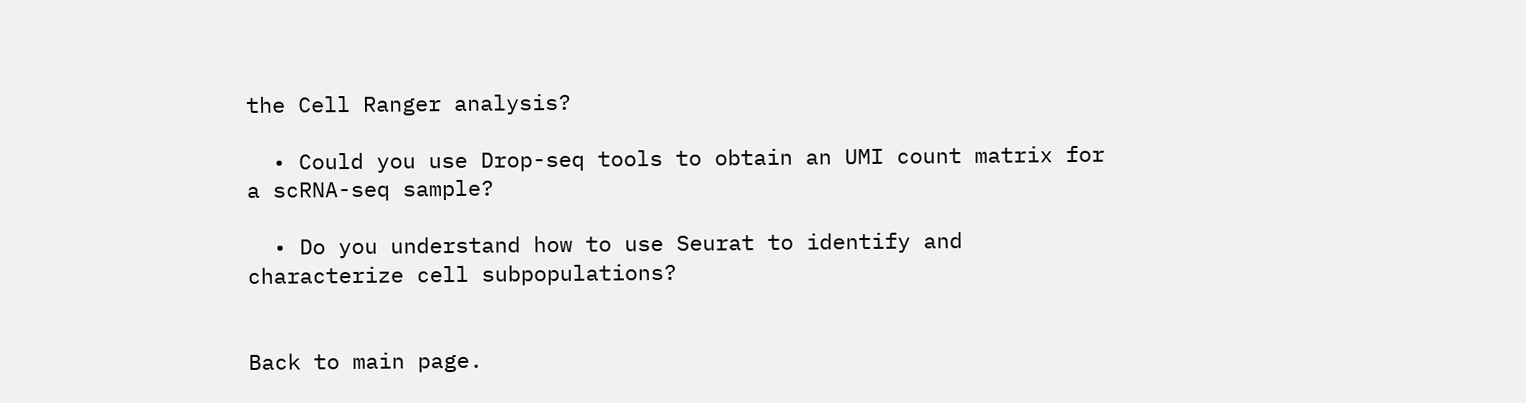the Cell Ranger analysis?

  • Could you use Drop-seq tools to obtain an UMI count matrix for a scRNA-seq sample?

  • Do you understand how to use Seurat to identify and characterize cell subpopulations?


Back to main page.